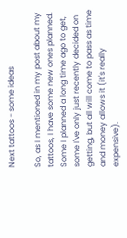Next tattoos - some ideas

So, as I mentioned in my post about my tattoos, I have some new ones planned. Some I planned a long time ago to get, some I've only just recently decided on getting, but all will come to pass as time and money allows it (it's really expensive).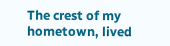The crest of my hometown, lived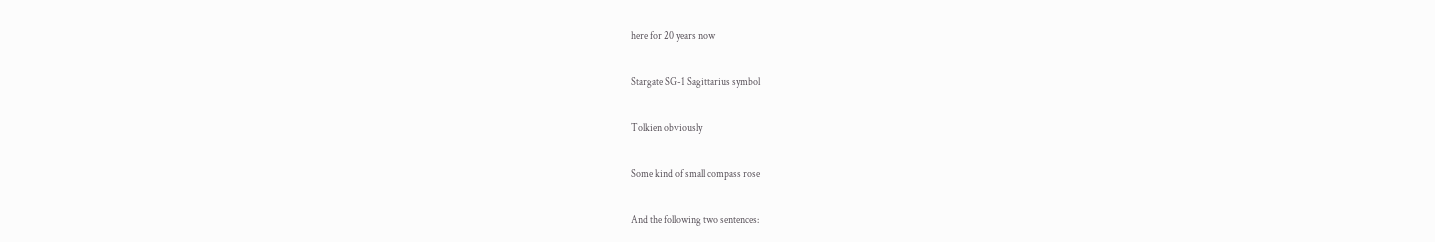here for 20 years now

Stargate SG-1 Sagittarius symbol

Tolkien obviously

Some kind of small compass rose

And the following two sentences: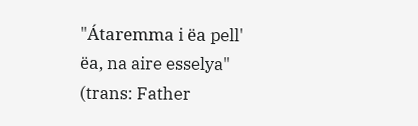"Átaremma i ëa pell' ëa, na aire esselya" (trans: Father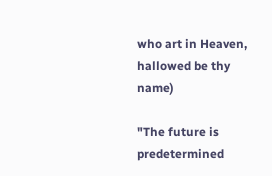who art in Heaven, hallowed be thy name)

"The future is predetermined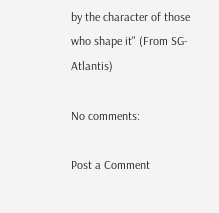by the character of those who shape it" (From SG-Atlantis)

No comments:

Post a Comment